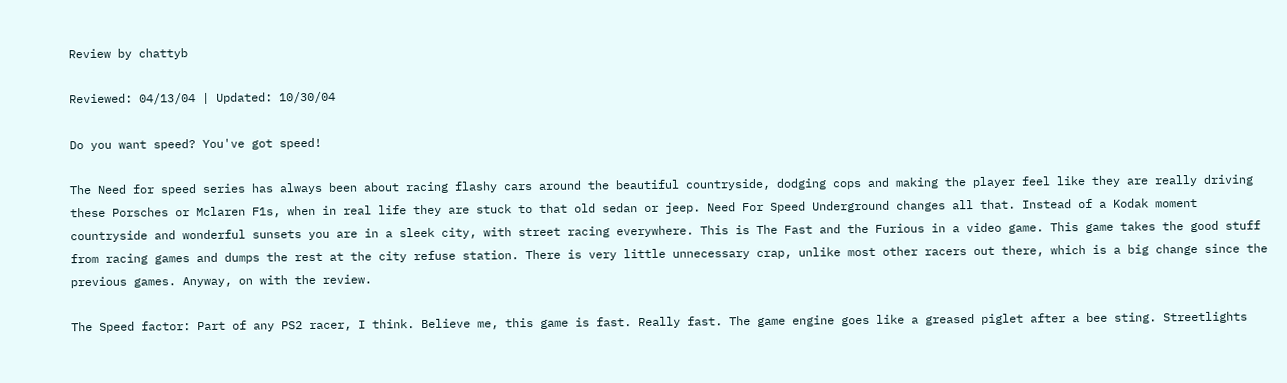Review by chattyb

Reviewed: 04/13/04 | Updated: 10/30/04

Do you want speed? You've got speed!

The Need for speed series has always been about racing flashy cars around the beautiful countryside, dodging cops and making the player feel like they are really driving these Porsches or Mclaren F1s, when in real life they are stuck to that old sedan or jeep. Need For Speed Underground changes all that. Instead of a Kodak moment countryside and wonderful sunsets you are in a sleek city, with street racing everywhere. This is The Fast and the Furious in a video game. This game takes the good stuff from racing games and dumps the rest at the city refuse station. There is very little unnecessary crap, unlike most other racers out there, which is a big change since the previous games. Anyway, on with the review.

The Speed factor: Part of any PS2 racer, I think. Believe me, this game is fast. Really fast. The game engine goes like a greased piglet after a bee sting. Streetlights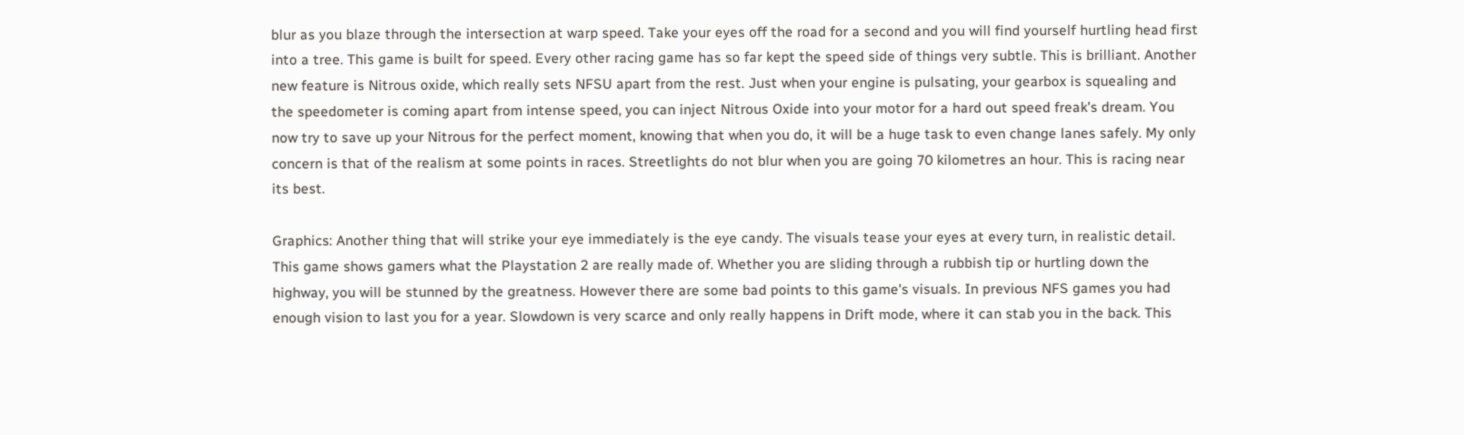blur as you blaze through the intersection at warp speed. Take your eyes off the road for a second and you will find yourself hurtling head first into a tree. This game is built for speed. Every other racing game has so far kept the speed side of things very subtle. This is brilliant. Another new feature is Nitrous oxide, which really sets NFSU apart from the rest. Just when your engine is pulsating, your gearbox is squealing and the speedometer is coming apart from intense speed, you can inject Nitrous Oxide into your motor for a hard out speed freak's dream. You now try to save up your Nitrous for the perfect moment, knowing that when you do, it will be a huge task to even change lanes safely. My only concern is that of the realism at some points in races. Streetlights do not blur when you are going 70 kilometres an hour. This is racing near its best.

Graphics: Another thing that will strike your eye immediately is the eye candy. The visuals tease your eyes at every turn, in realistic detail. This game shows gamers what the Playstation 2 are really made of. Whether you are sliding through a rubbish tip or hurtling down the highway, you will be stunned by the greatness. However there are some bad points to this game's visuals. In previous NFS games you had enough vision to last you for a year. Slowdown is very scarce and only really happens in Drift mode, where it can stab you in the back. This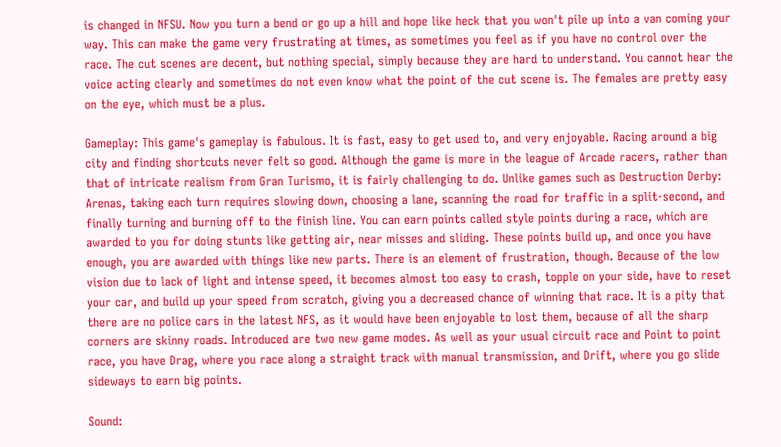is changed in NFSU. Now you turn a bend or go up a hill and hope like heck that you won't pile up into a van coming your way. This can make the game very frustrating at times, as sometimes you feel as if you have no control over the race. The cut scenes are decent, but nothing special, simply because they are hard to understand. You cannot hear the voice acting clearly and sometimes do not even know what the point of the cut scene is. The females are pretty easy on the eye, which must be a plus.

Gameplay: This game's gameplay is fabulous. It is fast, easy to get used to, and very enjoyable. Racing around a big city and finding shortcuts never felt so good. Although the game is more in the league of Arcade racers, rather than that of intricate realism from Gran Turismo, it is fairly challenging to do. Unlike games such as Destruction Derby: Arenas, taking each turn requires slowing down, choosing a lane, scanning the road for traffic in a split-second, and finally turning and burning off to the finish line. You can earn points called style points during a race, which are awarded to you for doing stunts like getting air, near misses and sliding. These points build up, and once you have enough, you are awarded with things like new parts. There is an element of frustration, though. Because of the low vision due to lack of light and intense speed, it becomes almost too easy to crash, topple on your side, have to reset your car, and build up your speed from scratch, giving you a decreased chance of winning that race. It is a pity that there are no police cars in the latest NFS, as it would have been enjoyable to lost them, because of all the sharp corners are skinny roads. Introduced are two new game modes. As well as your usual circuit race and Point to point race, you have Drag, where you race along a straight track with manual transmission, and Drift, where you go slide sideways to earn big points.

Sound: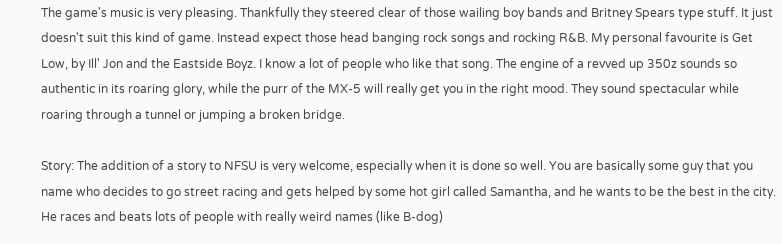The game's music is very pleasing. Thankfully they steered clear of those wailing boy bands and Britney Spears type stuff. It just doesn't suit this kind of game. Instead expect those head banging rock songs and rocking R&B. My personal favourite is Get Low, by Ill' Jon and the Eastside Boyz. I know a lot of people who like that song. The engine of a revved up 350z sounds so authentic in its roaring glory, while the purr of the MX-5 will really get you in the right mood. They sound spectacular while roaring through a tunnel or jumping a broken bridge.

Story: The addition of a story to NFSU is very welcome, especially when it is done so well. You are basically some guy that you name who decides to go street racing and gets helped by some hot girl called Samantha, and he wants to be the best in the city. He races and beats lots of people with really weird names (like B-dog)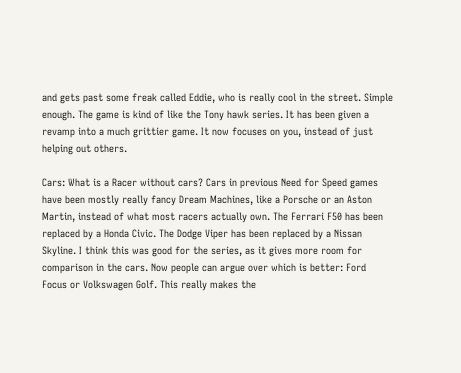and gets past some freak called Eddie, who is really cool in the street. Simple enough. The game is kind of like the Tony hawk series. It has been given a revamp into a much grittier game. It now focuses on you, instead of just helping out others.

Cars: What is a Racer without cars? Cars in previous Need for Speed games have been mostly really fancy Dream Machines, like a Porsche or an Aston Martin, instead of what most racers actually own. The Ferrari F50 has been replaced by a Honda Civic. The Dodge Viper has been replaced by a Nissan Skyline. I think this was good for the series, as it gives more room for comparison in the cars. Now people can argue over which is better: Ford Focus or Volkswagen Golf. This really makes the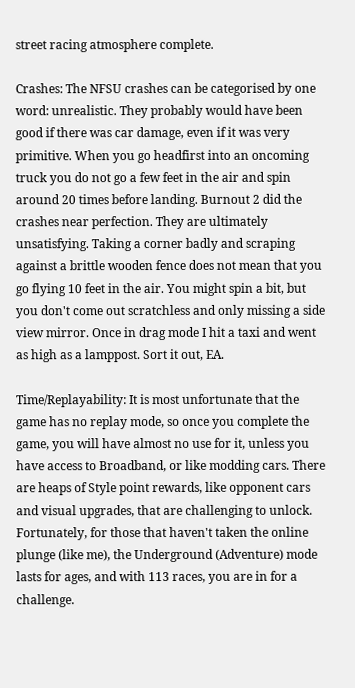street racing atmosphere complete.

Crashes: The NFSU crashes can be categorised by one word: unrealistic. They probably would have been good if there was car damage, even if it was very primitive. When you go headfirst into an oncoming truck you do not go a few feet in the air and spin around 20 times before landing. Burnout 2 did the crashes near perfection. They are ultimately unsatisfying. Taking a corner badly and scraping against a brittle wooden fence does not mean that you go flying 10 feet in the air. You might spin a bit, but you don't come out scratchless and only missing a side view mirror. Once in drag mode I hit a taxi and went as high as a lamppost. Sort it out, EA.

Time/Replayability: It is most unfortunate that the game has no replay mode, so once you complete the game, you will have almost no use for it, unless you have access to Broadband, or like modding cars. There are heaps of Style point rewards, like opponent cars and visual upgrades, that are challenging to unlock. Fortunately, for those that haven't taken the online plunge (like me), the Underground (Adventure) mode lasts for ages, and with 113 races, you are in for a challenge.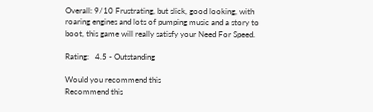Overall: 9/10 Frustrating, but slick, good looking, with roaring engines and lots of pumping music and a story to boot, this game will really satisfy your Need For Speed.

Rating:   4.5 - Outstanding

Would you recommend this
Recommend this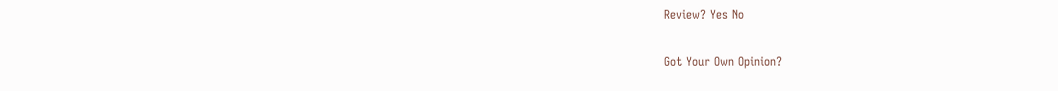Review? Yes No

Got Your Own Opinion?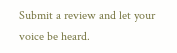Submit a review and let your voice be heard.